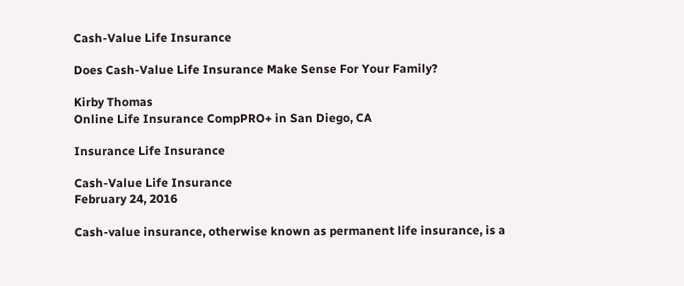Cash-Value Life Insurance

Does Cash-Value Life Insurance Make Sense For Your Family?

Kirby Thomas
Online Life Insurance CompPRO+ in San Diego, CA

Insurance Life Insurance

Cash-Value Life Insurance
February 24, 2016

Cash-value insurance, otherwise known as permanent life insurance, is a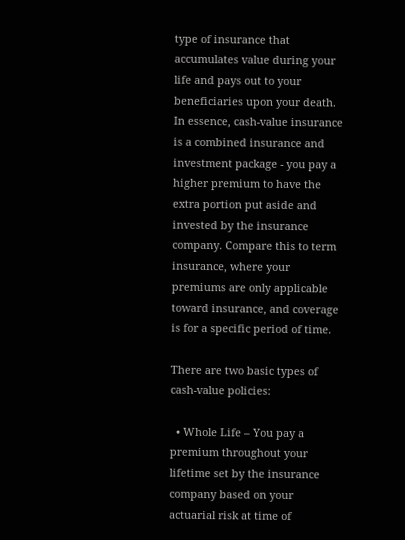type of insurance that accumulates value during your life and pays out to your beneficiaries upon your death. In essence, cash-value insurance is a combined insurance and investment package - you pay a higher premium to have the extra portion put aside and invested by the insurance company. Compare this to term insurance, where your premiums are only applicable toward insurance, and coverage is for a specific period of time.

There are two basic types of cash-value policies:

  • Whole Life – You pay a premium throughout your lifetime set by the insurance company based on your actuarial risk at time of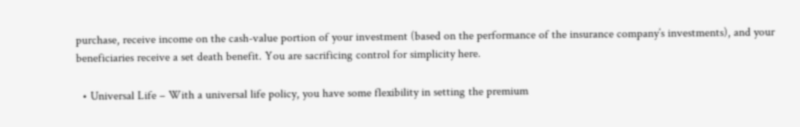purchase, receive income on the cash-value portion of your investment (based on the performance of the insurance company’s investments), and your beneficiaries receive a set death benefit. You are sacrificing control for simplicity here.

  • Universal Life – With a universal life policy, you have some flexibility in setting the premium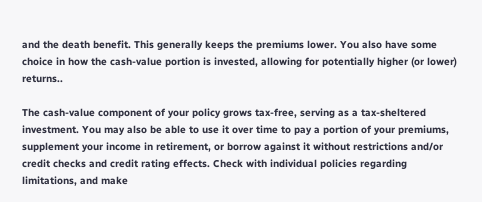and the death benefit. This generally keeps the premiums lower. You also have some choice in how the cash-value portion is invested, allowing for potentially higher (or lower) returns..

The cash-value component of your policy grows tax-free, serving as a tax-sheltered investment. You may also be able to use it over time to pay a portion of your premiums, supplement your income in retirement, or borrow against it without restrictions and/or credit checks and credit rating effects. Check with individual policies regarding limitations, and make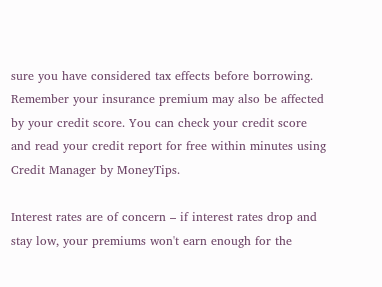sure you have considered tax effects before borrowing. Remember your insurance premium may also be affected by your credit score. You can check your credit score and read your credit report for free within minutes using Credit Manager by MoneyTips.

Interest rates are of concern – if interest rates drop and stay low, your premiums won't earn enough for the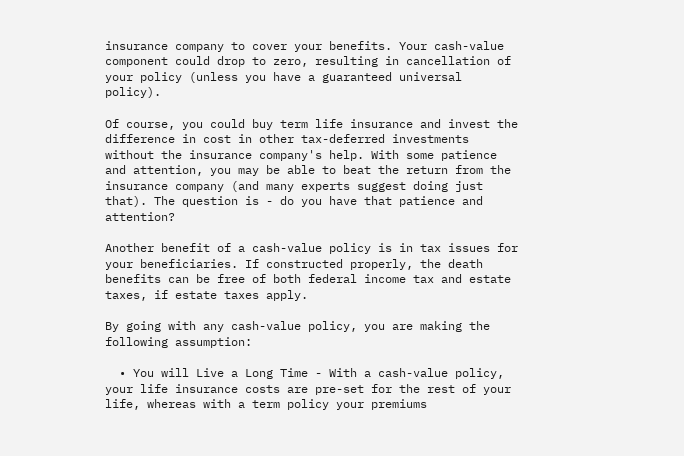insurance company to cover your benefits. Your cash-value component could drop to zero, resulting in cancellation of your policy (unless you have a guaranteed universal policy).

Of course, you could buy term life insurance and invest the difference in cost in other tax-deferred investments without the insurance company's help. With some patience and attention, you may be able to beat the return from the insurance company (and many experts suggest doing just that). The question is - do you have that patience and attention?

Another benefit of a cash-value policy is in tax issues for your beneficiaries. If constructed properly, the death benefits can be free of both federal income tax and estate taxes, if estate taxes apply.

By going with any cash-value policy, you are making the following assumption:

  • You will Live a Long Time - With a cash-value policy, your life insurance costs are pre-set for the rest of your life, whereas with a term policy your premiums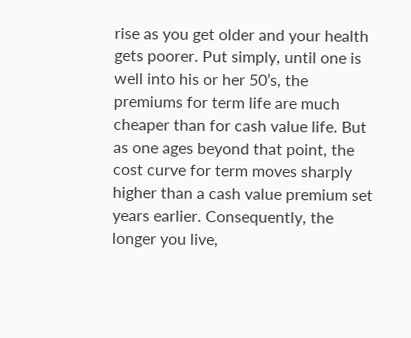rise as you get older and your health gets poorer. Put simply, until one is well into his or her 50’s, the premiums for term life are much cheaper than for cash value life. But as one ages beyond that point, the cost curve for term moves sharply higher than a cash value premium set years earlier. Consequently, the longer you live,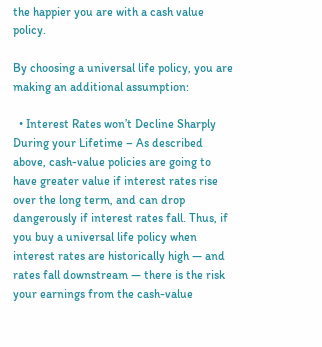the happier you are with a cash value policy.

By choosing a universal life policy, you are making an additional assumption:

  • Interest Rates won’t Decline Sharply During your Lifetime – As described above, cash-value policies are going to have greater value if interest rates rise over the long term, and can drop dangerously if interest rates fall. Thus, if you buy a universal life policy when interest rates are historically high — and rates fall downstream — there is the risk your earnings from the cash-value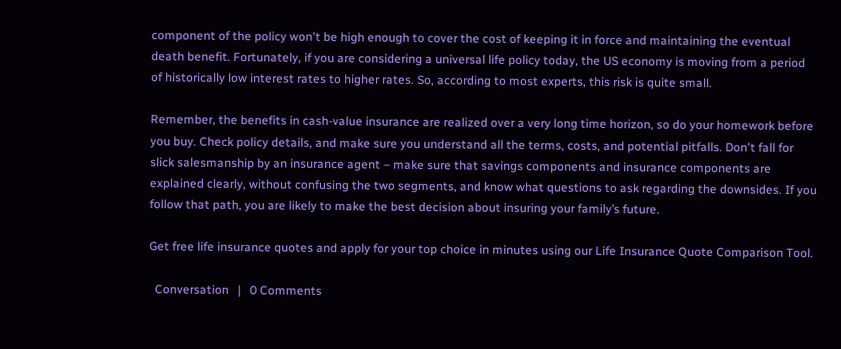component of the policy won't be high enough to cover the cost of keeping it in force and maintaining the eventual death benefit. Fortunately, if you are considering a universal life policy today, the US economy is moving from a period of historically low interest rates to higher rates. So, according to most experts, this risk is quite small.

Remember, the benefits in cash-value insurance are realized over a very long time horizon, so do your homework before you buy. Check policy details, and make sure you understand all the terms, costs, and potential pitfalls. Don't fall for slick salesmanship by an insurance agent – make sure that savings components and insurance components are explained clearly, without confusing the two segments, and know what questions to ask regarding the downsides. If you follow that path, you are likely to make the best decision about insuring your family’s future.

Get free life insurance quotes and apply for your top choice in minutes using our Life Insurance Quote Comparison Tool.

  Conversation   |   0 Comments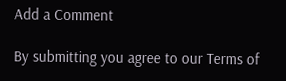Add a Comment

By submitting you agree to our Terms of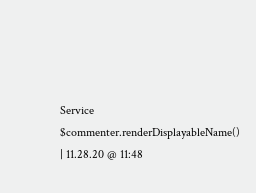Service
$commenter.renderDisplayableName() | 11.28.20 @ 11:48